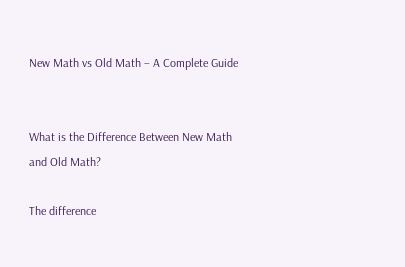New Math vs Old Math – A Complete Guide


What is the Difference Between New Math and Old Math?

The difference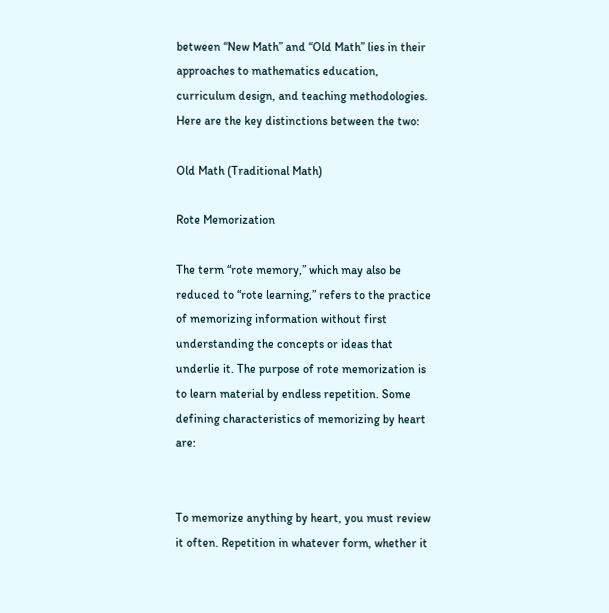between “New Math” and “Old Math” lies in their approaches to mathematics education, curriculum design, and teaching methodologies. Here are the key distinctions between the two:

Old Math (Traditional Math)

Rote Memorization

The term “rote memory,” which may also be reduced to “rote learning,” refers to the practice of memorizing information without first understanding the concepts or ideas that underlie it. The purpose of rote memorization is to learn material by endless repetition. Some defining characteristics of memorizing by heart are:


To memorize anything by heart, you must review it often. Repetition in whatever form, whether it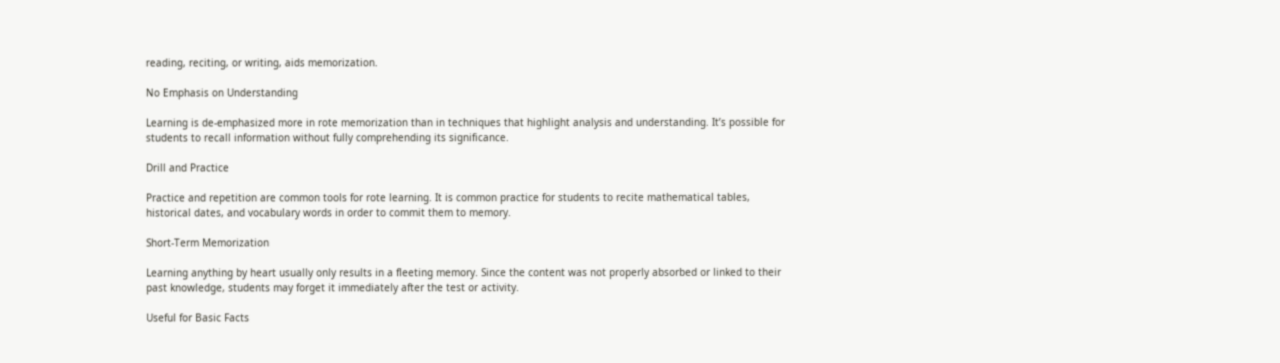reading, reciting, or writing, aids memorization.

No Emphasis on Understanding

Learning is de-emphasized more in rote memorization than in techniques that highlight analysis and understanding. It’s possible for students to recall information without fully comprehending its significance.

Drill and Practice

Practice and repetition are common tools for rote learning. It is common practice for students to recite mathematical tables, historical dates, and vocabulary words in order to commit them to memory.

Short-Term Memorization

Learning anything by heart usually only results in a fleeting memory. Since the content was not properly absorbed or linked to their past knowledge, students may forget it immediately after the test or activity.

Useful for Basic Facts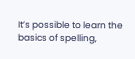It’s possible to learn the basics of spelling,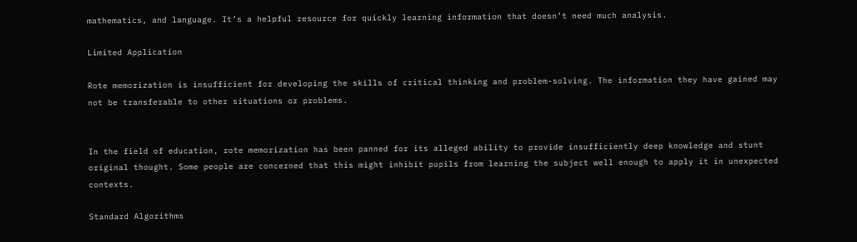mathematics, and language. It’s a helpful resource for quickly learning information that doesn’t need much analysis.

Limited Application

Rote memorization is insufficient for developing the skills of critical thinking and problem-solving. The information they have gained may not be transferable to other situations or problems.


In the field of education, rote memorization has been panned for its alleged ability to provide insufficiently deep knowledge and stunt original thought. Some people are concerned that this might inhibit pupils from learning the subject well enough to apply it in unexpected contexts.

Standard Algorithms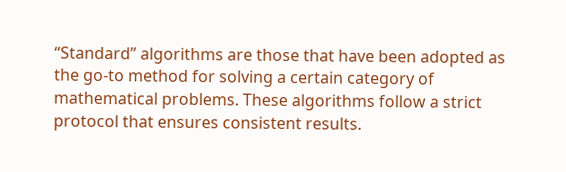“Standard” algorithms are those that have been adopted as the go-to method for solving a certain category of mathematical problems. These algorithms follow a strict protocol that ensures consistent results.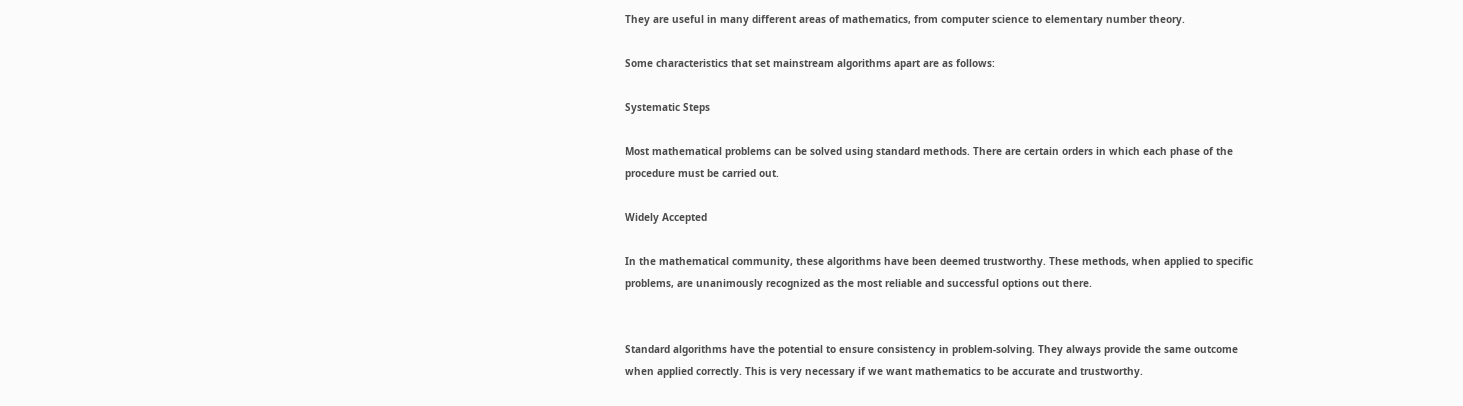They are useful in many different areas of mathematics, from computer science to elementary number theory.

Some characteristics that set mainstream algorithms apart are as follows:

Systematic Steps

Most mathematical problems can be solved using standard methods. There are certain orders in which each phase of the procedure must be carried out.

Widely Accepted

In the mathematical community, these algorithms have been deemed trustworthy. These methods, when applied to specific problems, are unanimously recognized as the most reliable and successful options out there.


Standard algorithms have the potential to ensure consistency in problem-solving. They always provide the same outcome when applied correctly. This is very necessary if we want mathematics to be accurate and trustworthy.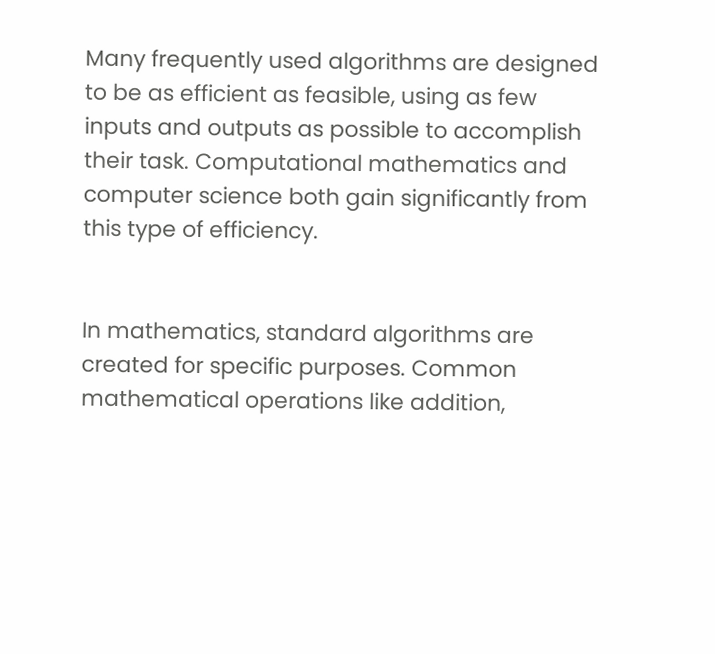Many frequently used algorithms are designed to be as efficient as feasible, using as few inputs and outputs as possible to accomplish their task. Computational mathematics and computer science both gain significantly from this type of efficiency.


In mathematics, standard algorithms are created for specific purposes. Common mathematical operations like addition,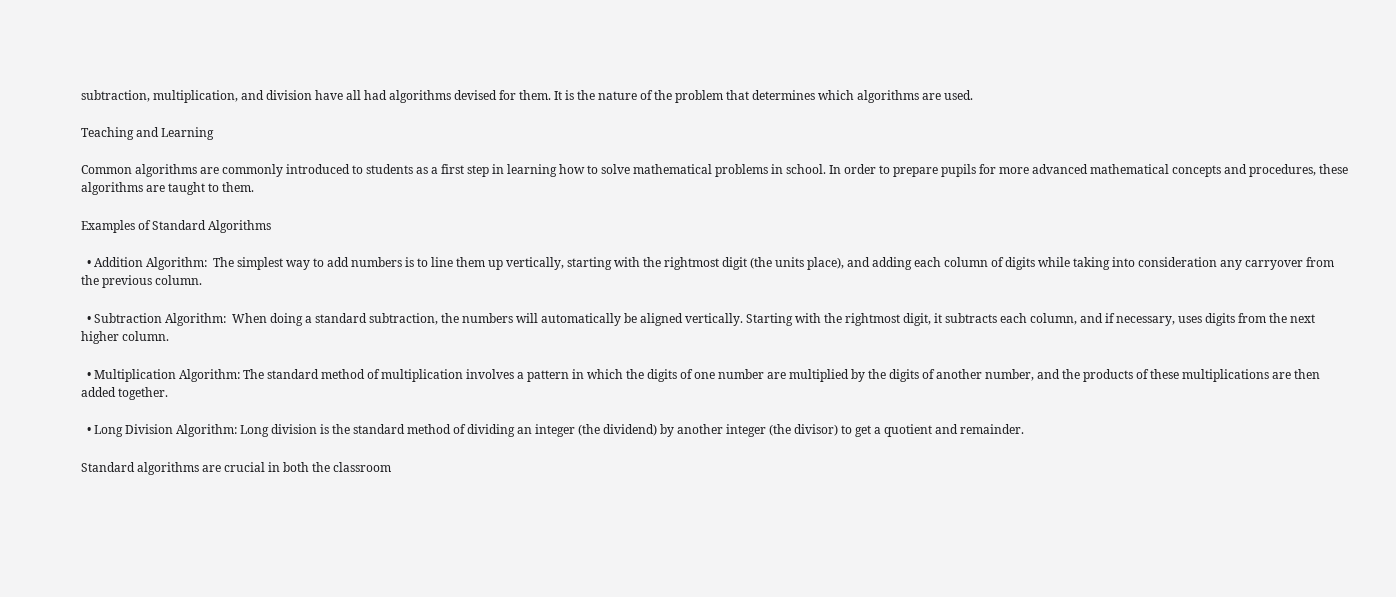subtraction, multiplication, and division have all had algorithms devised for them. It is the nature of the problem that determines which algorithms are used.

Teaching and Learning

Common algorithms are commonly introduced to students as a first step in learning how to solve mathematical problems in school. In order to prepare pupils for more advanced mathematical concepts and procedures, these algorithms are taught to them.

Examples of Standard Algorithms

  • Addition Algorithm:  The simplest way to add numbers is to line them up vertically, starting with the rightmost digit (the units place), and adding each column of digits while taking into consideration any carryover from the previous column.

  • Subtraction Algorithm:  When doing a standard subtraction, the numbers will automatically be aligned vertically. Starting with the rightmost digit, it subtracts each column, and if necessary, uses digits from the next higher column.

  • Multiplication Algorithm: The standard method of multiplication involves a pattern in which the digits of one number are multiplied by the digits of another number, and the products of these multiplications are then added together.

  • Long Division Algorithm: Long division is the standard method of dividing an integer (the dividend) by another integer (the divisor) to get a quotient and remainder.

Standard algorithms are crucial in both the classroom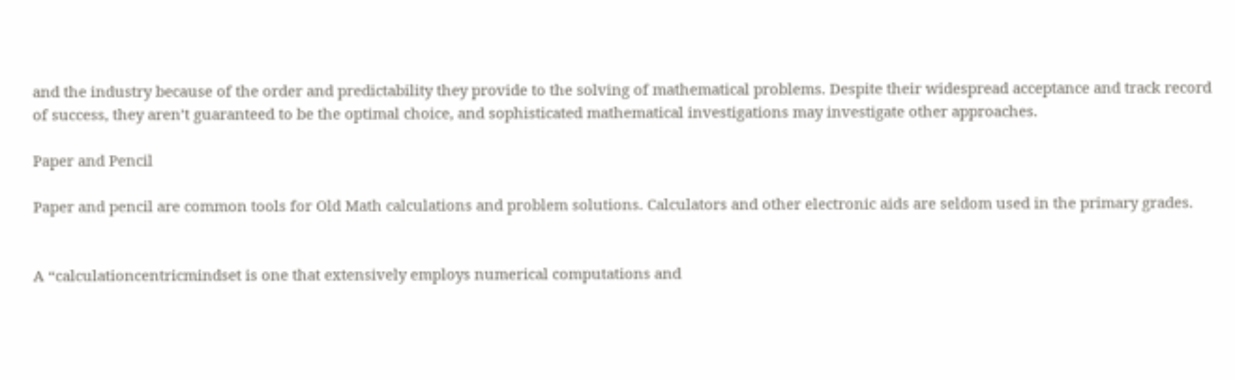and the industry because of the order and predictability they provide to the solving of mathematical problems. Despite their widespread acceptance and track record of success, they aren’t guaranteed to be the optimal choice, and sophisticated mathematical investigations may investigate other approaches.

Paper and Pencil

Paper and pencil are common tools for Old Math calculations and problem solutions. Calculators and other electronic aids are seldom used in the primary grades.


A “calculationcentricmindset is one that extensively employs numerical computations and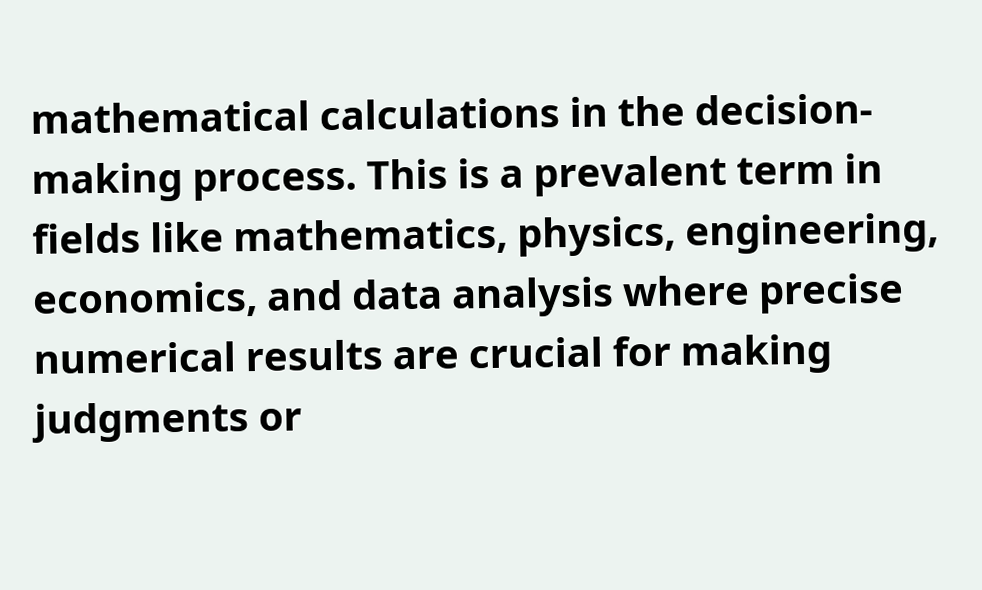mathematical calculations in the decision-making process. This is a prevalent term in fields like mathematics, physics, engineering, economics, and data analysis where precise numerical results are crucial for making judgments or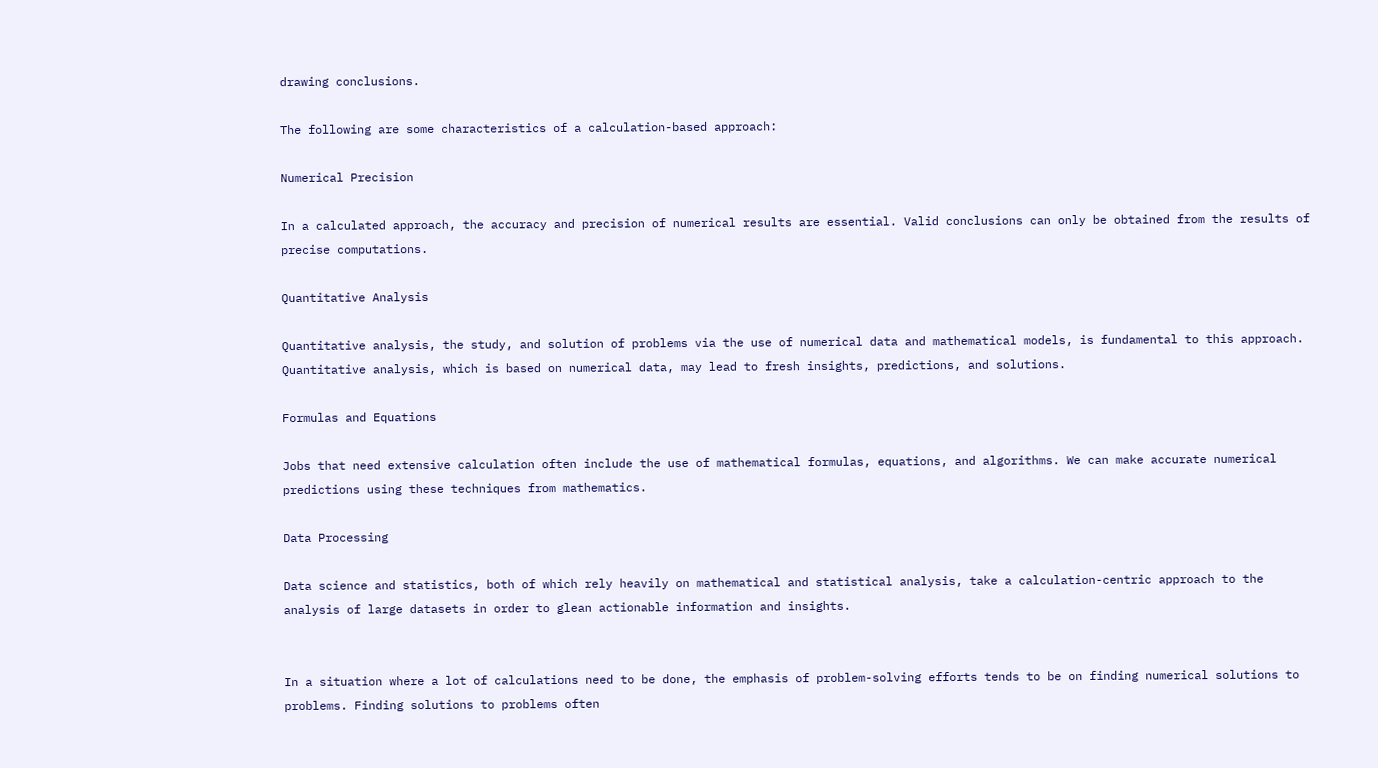drawing conclusions.

The following are some characteristics of a calculation-based approach:

Numerical Precision

In a calculated approach, the accuracy and precision of numerical results are essential. Valid conclusions can only be obtained from the results of precise computations.

Quantitative Analysis

Quantitative analysis, the study, and solution of problems via the use of numerical data and mathematical models, is fundamental to this approach. Quantitative analysis, which is based on numerical data, may lead to fresh insights, predictions, and solutions.

Formulas and Equations

Jobs that need extensive calculation often include the use of mathematical formulas, equations, and algorithms. We can make accurate numerical predictions using these techniques from mathematics.

Data Processing

Data science and statistics, both of which rely heavily on mathematical and statistical analysis, take a calculation-centric approach to the analysis of large datasets in order to glean actionable information and insights.


In a situation where a lot of calculations need to be done, the emphasis of problem-solving efforts tends to be on finding numerical solutions to problems. Finding solutions to problems often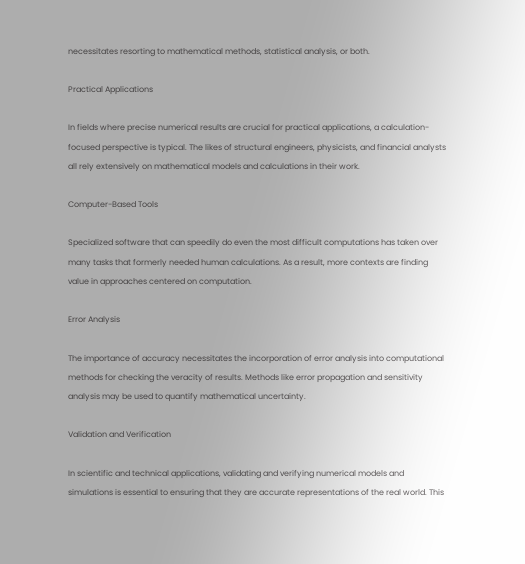necessitates resorting to mathematical methods, statistical analysis, or both.

Practical Applications

In fields where precise numerical results are crucial for practical applications, a calculation-focused perspective is typical. The likes of structural engineers, physicists, and financial analysts all rely extensively on mathematical models and calculations in their work.

Computer-Based Tools

Specialized software that can speedily do even the most difficult computations has taken over many tasks that formerly needed human calculations. As a result, more contexts are finding value in approaches centered on computation.

Error Analysis

The importance of accuracy necessitates the incorporation of error analysis into computational methods for checking the veracity of results. Methods like error propagation and sensitivity analysis may be used to quantify mathematical uncertainty.

Validation and Verification

In scientific and technical applications, validating and verifying numerical models and simulations is essential to ensuring that they are accurate representations of the real world. This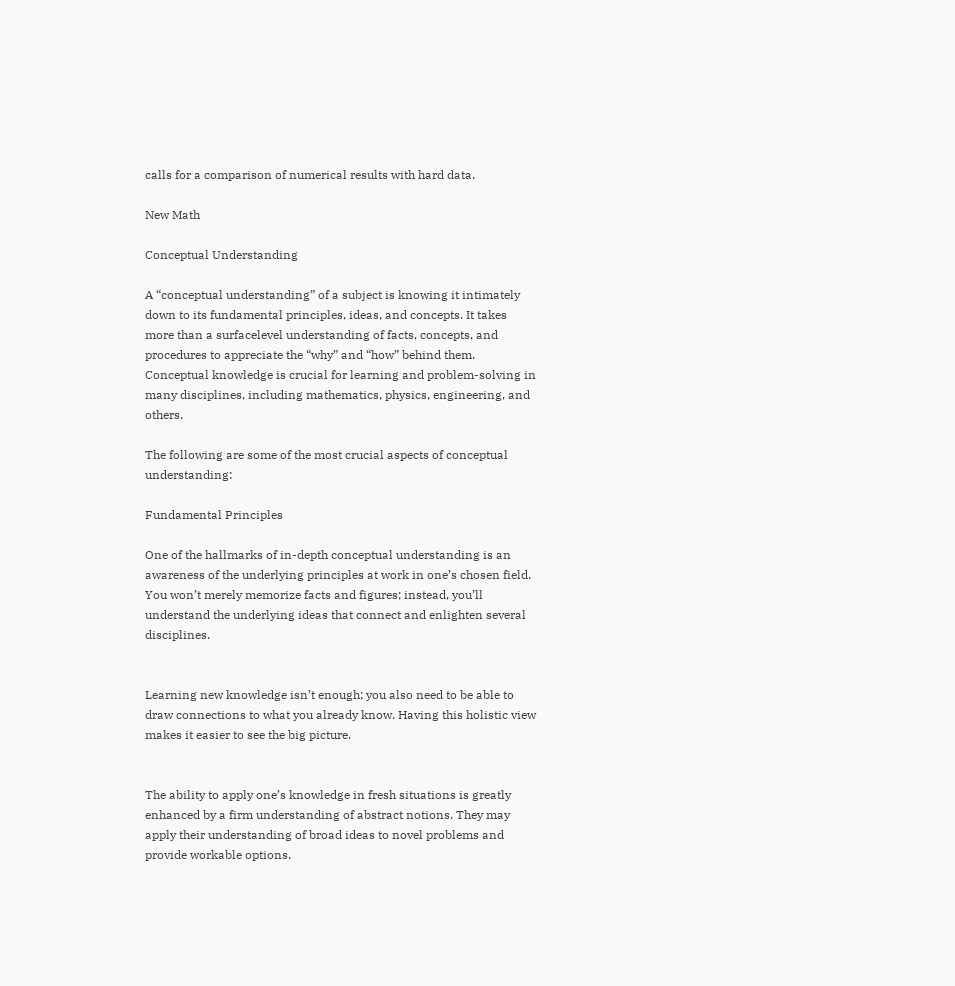calls for a comparison of numerical results with hard data.

New Math

Conceptual Understanding

A “conceptual understanding” of a subject is knowing it intimately down to its fundamental principles, ideas, and concepts. It takes more than a surfacelevel understanding of facts, concepts, and procedures to appreciate the “why” and “how” behind them. Conceptual knowledge is crucial for learning and problem-solving in many disciplines, including mathematics, physics, engineering, and others.

The following are some of the most crucial aspects of conceptual understanding:

Fundamental Principles

One of the hallmarks of in-depth conceptual understanding is an awareness of the underlying principles at work in one’s chosen field. You won’t merely memorize facts and figures; instead, you’ll understand the underlying ideas that connect and enlighten several disciplines.


Learning new knowledge isn’t enough; you also need to be able to draw connections to what you already know. Having this holistic view makes it easier to see the big picture.


The ability to apply one’s knowledge in fresh situations is greatly enhanced by a firm understanding of abstract notions. They may apply their understanding of broad ideas to novel problems and provide workable options.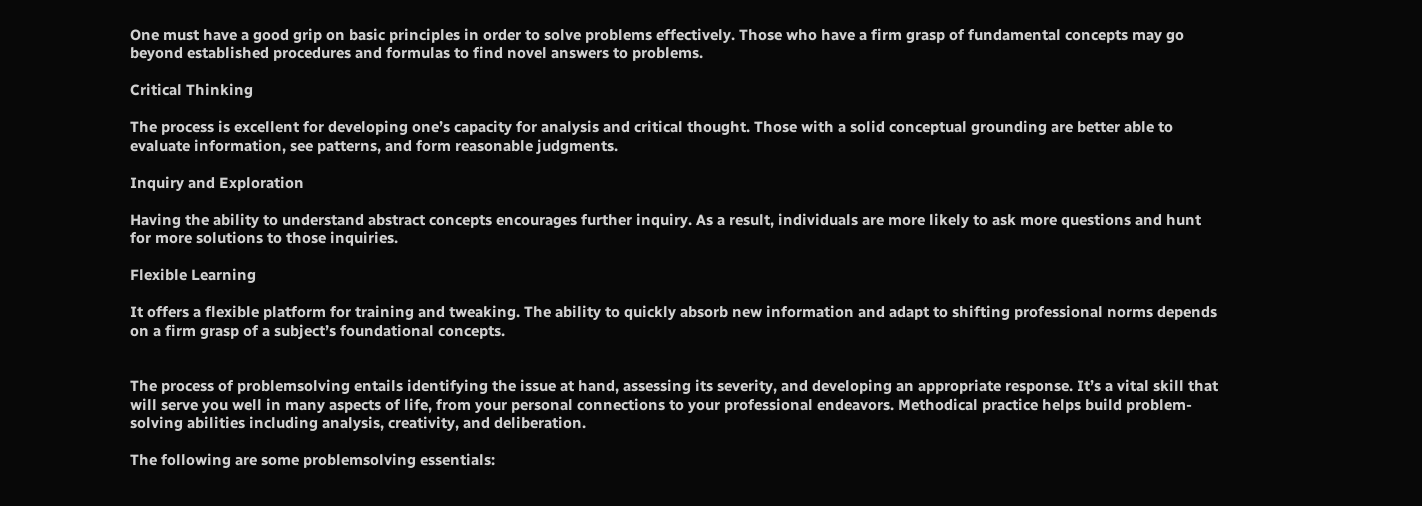One must have a good grip on basic principles in order to solve problems effectively. Those who have a firm grasp of fundamental concepts may go beyond established procedures and formulas to find novel answers to problems.

Critical Thinking

The process is excellent for developing one’s capacity for analysis and critical thought. Those with a solid conceptual grounding are better able to evaluate information, see patterns, and form reasonable judgments.

Inquiry and Exploration

Having the ability to understand abstract concepts encourages further inquiry. As a result, individuals are more likely to ask more questions and hunt for more solutions to those inquiries.

Flexible Learning

It offers a flexible platform for training and tweaking. The ability to quickly absorb new information and adapt to shifting professional norms depends on a firm grasp of a subject’s foundational concepts.


The process of problemsolving entails identifying the issue at hand, assessing its severity, and developing an appropriate response. It’s a vital skill that will serve you well in many aspects of life, from your personal connections to your professional endeavors. Methodical practice helps build problem-solving abilities including analysis, creativity, and deliberation.

The following are some problemsolving essentials: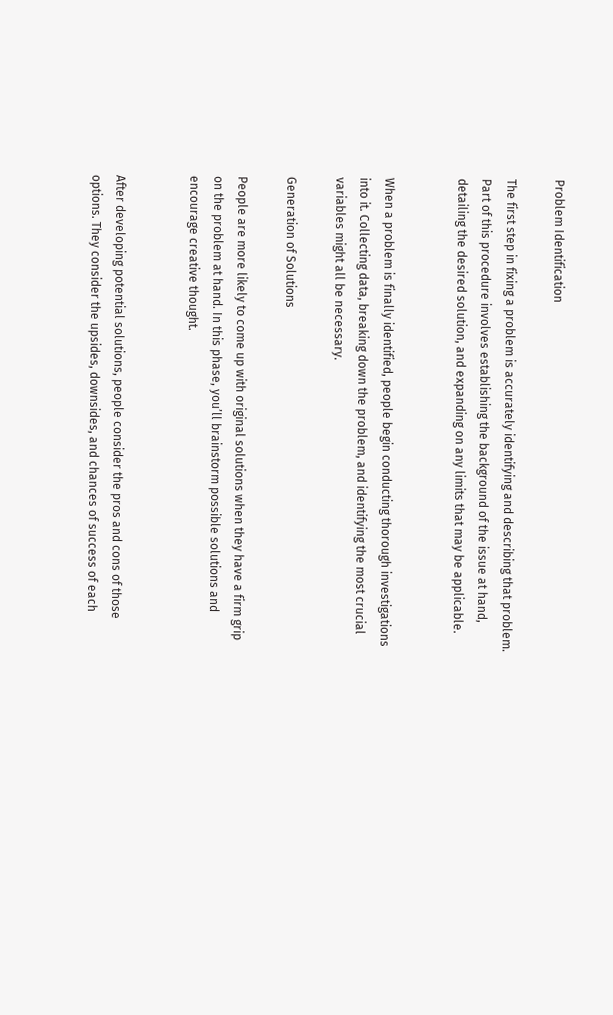Problem Identification

The first step in fixing a problem is accurately identifying and describing that problem. Part of this procedure involves establishing the background of the issue at hand, detailing the desired solution, and expanding on any limits that may be applicable.


When a problem is finally identified, people begin conducting thorough investigations into it. Collecting data, breaking down the problem, and identifying the most crucial variables might all be necessary.

Generation of Solutions

People are more likely to come up with original solutions when they have a firm grip on the problem at hand. In this phase, you’ll brainstorm possible solutions and encourage creative thought.


After developing potential solutions, people consider the pros and cons of those options. They consider the upsides, downsides, and chances of success of each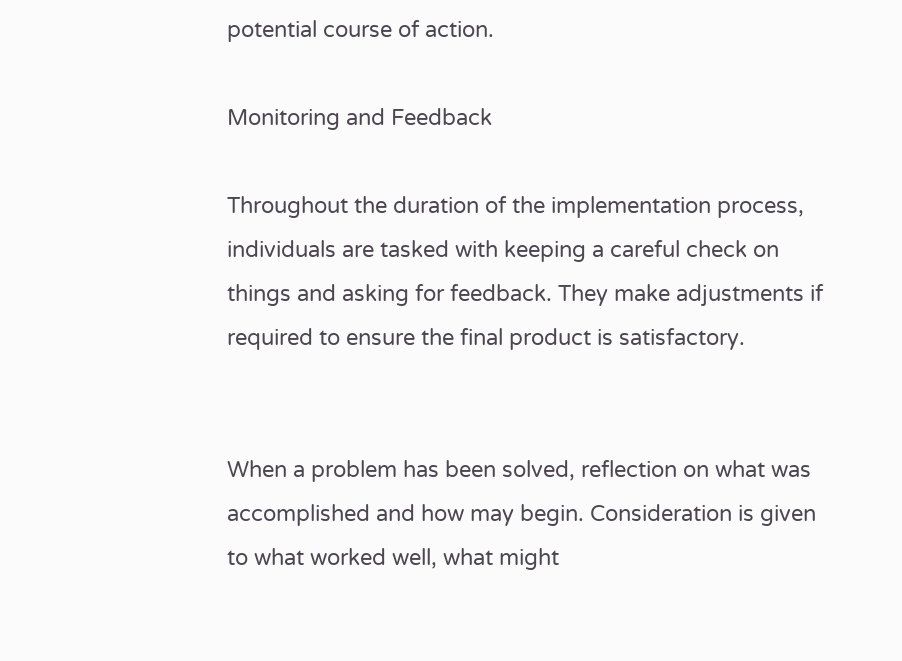potential course of action.

Monitoring and Feedback

Throughout the duration of the implementation process, individuals are tasked with keeping a careful check on things and asking for feedback. They make adjustments if required to ensure the final product is satisfactory.


When a problem has been solved, reflection on what was accomplished and how may begin. Consideration is given to what worked well, what might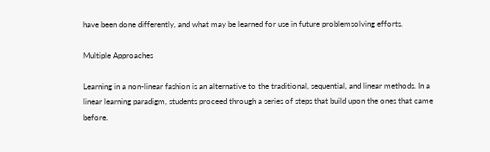have been done differently, and what may be learned for use in future problemsolving efforts.

Multiple Approaches

Learning in a non-linear fashion is an alternative to the traditional, sequential, and linear methods. In a linear learning paradigm, students proceed through a series of steps that build upon the ones that came before.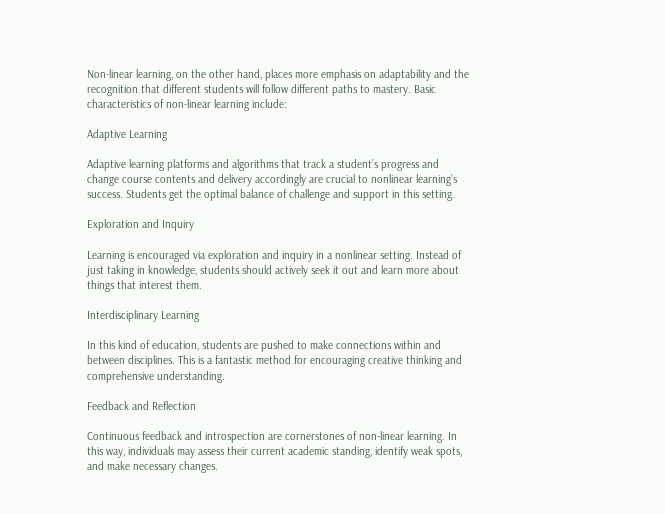Non-linear learning, on the other hand, places more emphasis on adaptability and the recognition that different students will follow different paths to mastery. Basic characteristics of non-linear learning include:

Adaptive Learning

Adaptive learning platforms and algorithms that track a student’s progress and change course contents and delivery accordingly are crucial to nonlinear learning’s success. Students get the optimal balance of challenge and support in this setting.

Exploration and Inquiry

Learning is encouraged via exploration and inquiry in a nonlinear setting. Instead of just taking in knowledge, students should actively seek it out and learn more about things that interest them.

Interdisciplinary Learning

In this kind of education, students are pushed to make connections within and between disciplines. This is a fantastic method for encouraging creative thinking and comprehensive understanding.

Feedback and Reflection

Continuous feedback and introspection are cornerstones of non-linear learning. In this way, individuals may assess their current academic standing, identify weak spots, and make necessary changes.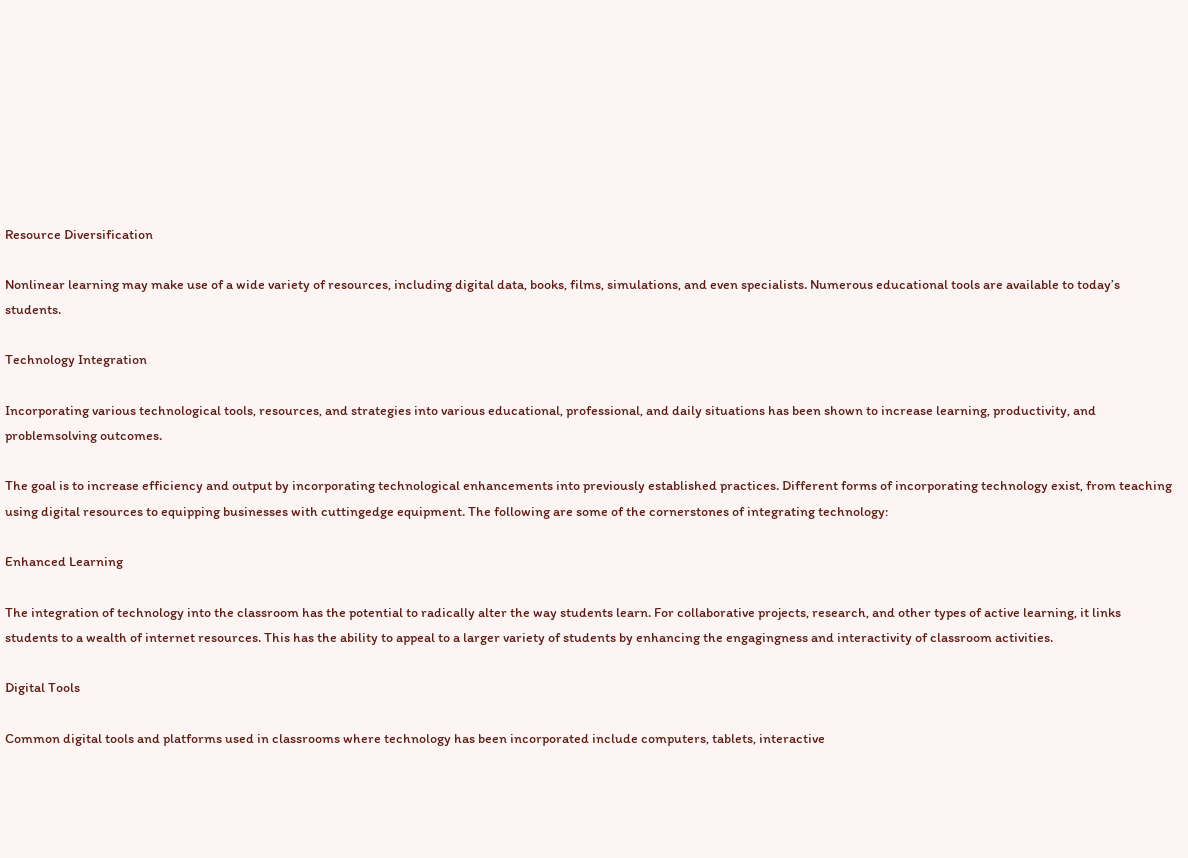Resource Diversification

Nonlinear learning may make use of a wide variety of resources, including digital data, books, films, simulations, and even specialists. Numerous educational tools are available to today’s students.

Technology Integration

Incorporating various technological tools, resources, and strategies into various educational, professional, and daily situations has been shown to increase learning, productivity, and problemsolving outcomes.

The goal is to increase efficiency and output by incorporating technological enhancements into previously established practices. Different forms of incorporating technology exist, from teaching using digital resources to equipping businesses with cuttingedge equipment. The following are some of the cornerstones of integrating technology:

Enhanced Learning

The integration of technology into the classroom has the potential to radically alter the way students learn. For collaborative projects, research, and other types of active learning, it links students to a wealth of internet resources. This has the ability to appeal to a larger variety of students by enhancing the engagingness and interactivity of classroom activities.

Digital Tools

Common digital tools and platforms used in classrooms where technology has been incorporated include computers, tablets, interactive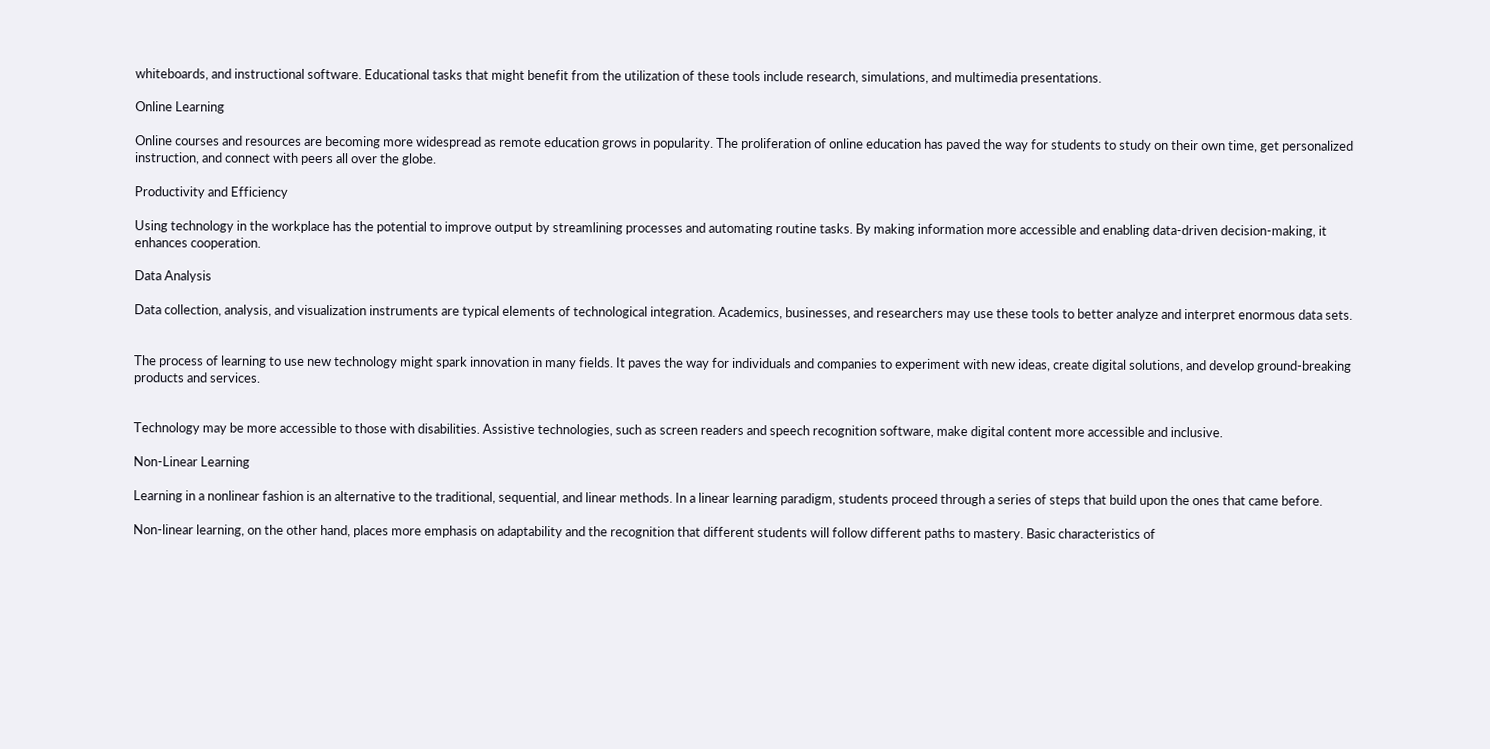whiteboards, and instructional software. Educational tasks that might benefit from the utilization of these tools include research, simulations, and multimedia presentations.

Online Learning

Online courses and resources are becoming more widespread as remote education grows in popularity. The proliferation of online education has paved the way for students to study on their own time, get personalized instruction, and connect with peers all over the globe.

Productivity and Efficiency

Using technology in the workplace has the potential to improve output by streamlining processes and automating routine tasks. By making information more accessible and enabling data-driven decision-making, it enhances cooperation.

Data Analysis

Data collection, analysis, and visualization instruments are typical elements of technological integration. Academics, businesses, and researchers may use these tools to better analyze and interpret enormous data sets.


The process of learning to use new technology might spark innovation in many fields. It paves the way for individuals and companies to experiment with new ideas, create digital solutions, and develop ground-breaking products and services.


Technology may be more accessible to those with disabilities. Assistive technologies, such as screen readers and speech recognition software, make digital content more accessible and inclusive.

Non-Linear Learning

Learning in a nonlinear fashion is an alternative to the traditional, sequential, and linear methods. In a linear learning paradigm, students proceed through a series of steps that build upon the ones that came before.

Non-linear learning, on the other hand, places more emphasis on adaptability and the recognition that different students will follow different paths to mastery. Basic characteristics of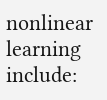nonlinear learning include: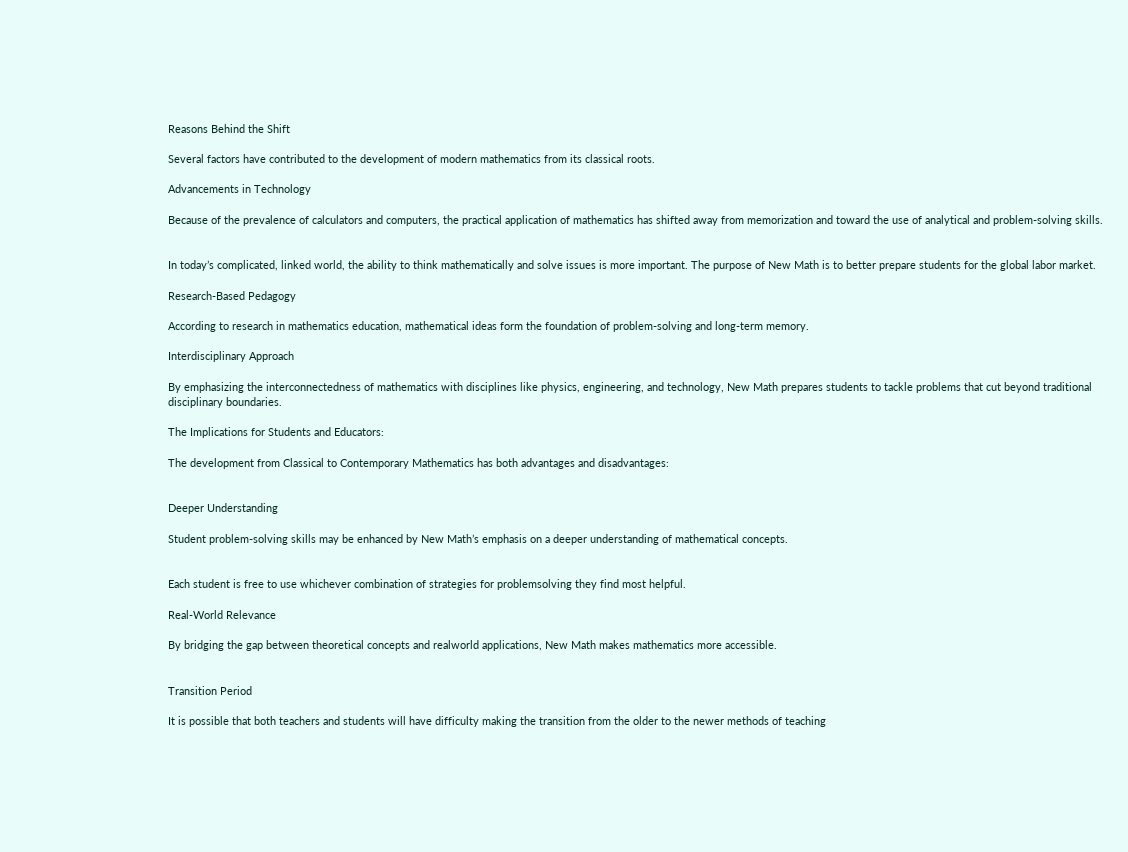Reasons Behind the Shift

Several factors have contributed to the development of modern mathematics from its classical roots.

Advancements in Technology

Because of the prevalence of calculators and computers, the practical application of mathematics has shifted away from memorization and toward the use of analytical and problem-solving skills.


In today’s complicated, linked world, the ability to think mathematically and solve issues is more important. The purpose of New Math is to better prepare students for the global labor market.

Research-Based Pedagogy

According to research in mathematics education, mathematical ideas form the foundation of problem-solving and long-term memory.

Interdisciplinary Approach

By emphasizing the interconnectedness of mathematics with disciplines like physics, engineering, and technology, New Math prepares students to tackle problems that cut beyond traditional disciplinary boundaries.

The Implications for Students and Educators:

The development from Classical to Contemporary Mathematics has both advantages and disadvantages:


Deeper Understanding

Student problem-solving skills may be enhanced by New Math’s emphasis on a deeper understanding of mathematical concepts.


Each student is free to use whichever combination of strategies for problemsolving they find most helpful.

Real-World Relevance

By bridging the gap between theoretical concepts and realworld applications, New Math makes mathematics more accessible.


Transition Period

It is possible that both teachers and students will have difficulty making the transition from the older to the newer methods of teaching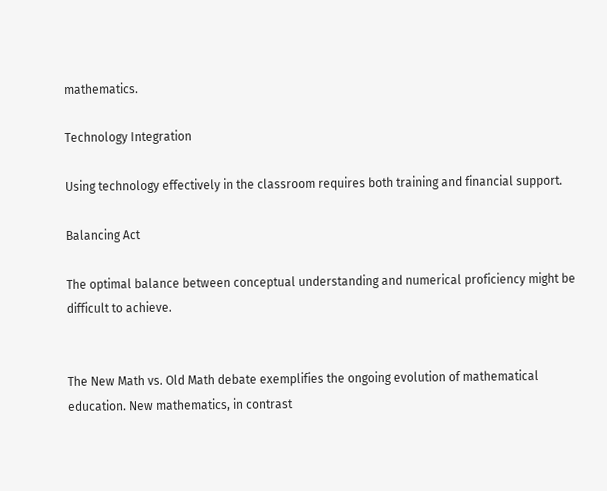mathematics.

Technology Integration

Using technology effectively in the classroom requires both training and financial support.

Balancing Act

The optimal balance between conceptual understanding and numerical proficiency might be difficult to achieve.


The New Math vs. Old Math debate exemplifies the ongoing evolution of mathematical education. New mathematics, in contrast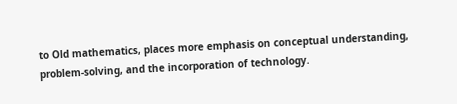to Old mathematics, places more emphasis on conceptual understanding, problem-solving, and the incorporation of technology.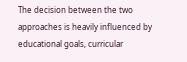The decision between the two approaches is heavily influenced by educational goals, curricular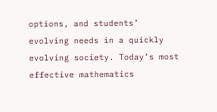options, and students’ evolving needs in a quickly evolving society. Today’s most effective mathematics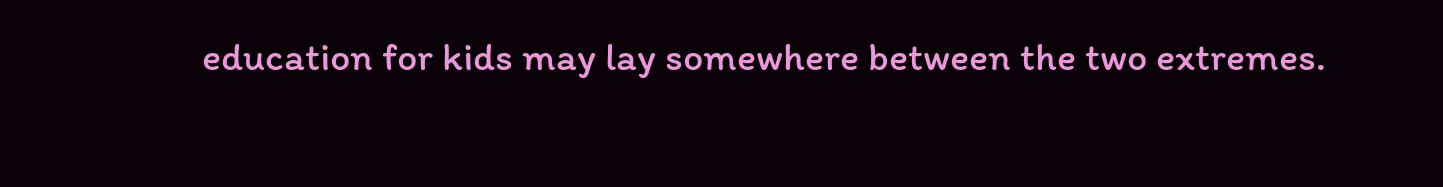education for kids may lay somewhere between the two extremes.